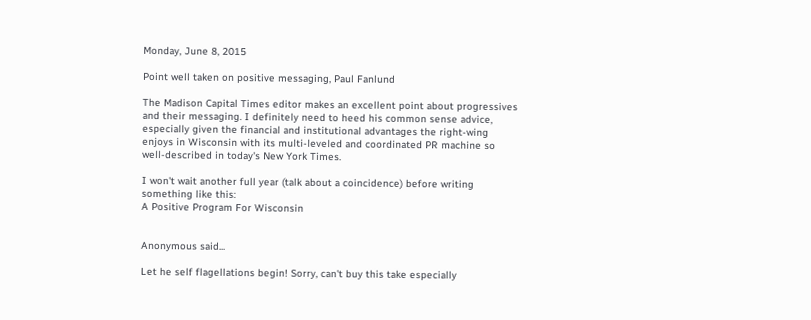Monday, June 8, 2015

Point well taken on positive messaging, Paul Fanlund

The Madison Capital Times editor makes an excellent point about progressives and their messaging. I definitely need to heed his common sense advice, especially given the financial and institutional advantages the right-wing enjoys in Wisconsin with its multi-leveled and coordinated PR machine so well-described in today's New York Times.

I won't wait another full year (talk about a coincidence) before writing something like this:
A Positive Program For Wisconsin


Anonymous said...

Let he self flagellations begin! Sorry, can't buy this take especially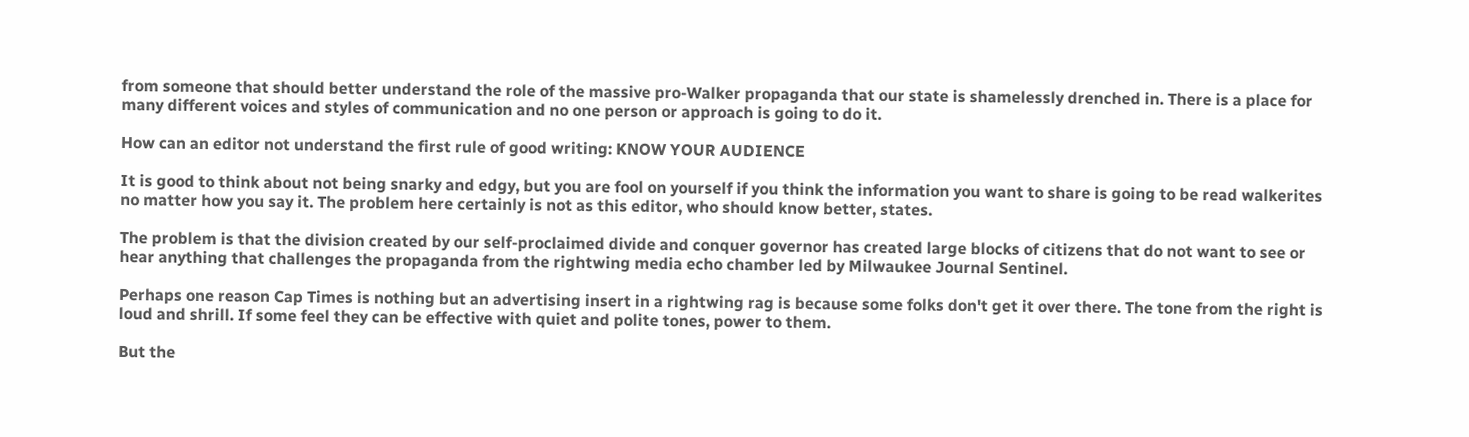from someone that should better understand the role of the massive pro-Walker propaganda that our state is shamelessly drenched in. There is a place for many different voices and styles of communication and no one person or approach is going to do it.

How can an editor not understand the first rule of good writing: KNOW YOUR AUDIENCE

It is good to think about not being snarky and edgy, but you are fool on yourself if you think the information you want to share is going to be read walkerites no matter how you say it. The problem here certainly is not as this editor, who should know better, states.

The problem is that the division created by our self-proclaimed divide and conquer governor has created large blocks of citizens that do not want to see or hear anything that challenges the propaganda from the rightwing media echo chamber led by Milwaukee Journal Sentinel.

Perhaps one reason Cap Times is nothing but an advertising insert in a rightwing rag is because some folks don't get it over there. The tone from the right is loud and shrill. If some feel they can be effective with quiet and polite tones, power to them.

But the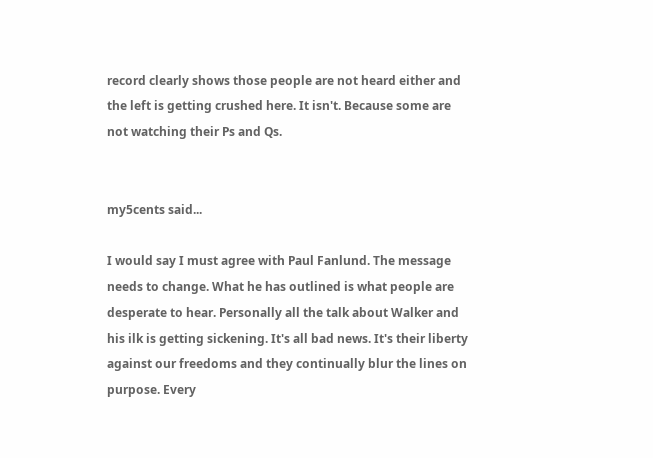record clearly shows those people are not heard either and the left is getting crushed here. It isn't. Because some are not watching their Ps and Qs.


my5cents said...

I would say I must agree with Paul Fanlund. The message needs to change. What he has outlined is what people are desperate to hear. Personally all the talk about Walker and his ilk is getting sickening. It's all bad news. It's their liberty against our freedoms and they continually blur the lines on purpose. Every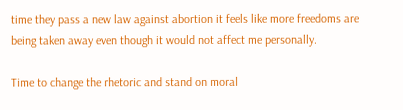time they pass a new law against abortion it feels like more freedoms are being taken away even though it would not affect me personally.

Time to change the rhetoric and stand on moral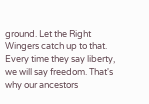ground. Let the Right Wingers catch up to that. Every time they say liberty, we will say freedom. That's why our ancestors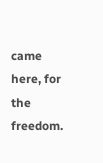came here, for the freedom.